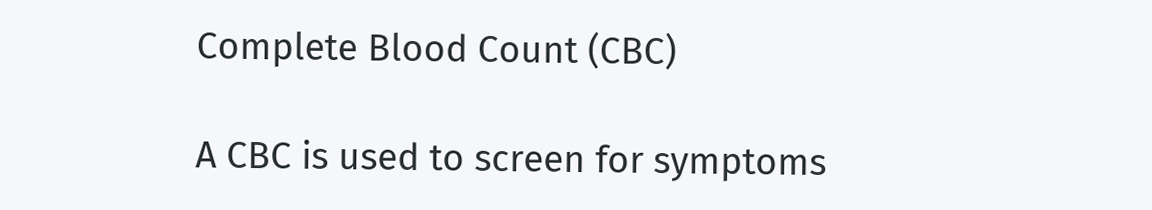Complete Blood Count (CBC)

A CBC is used to screen for symptoms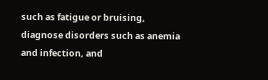such as fatigue or bruising, diagnose disorders such as anemia and infection, and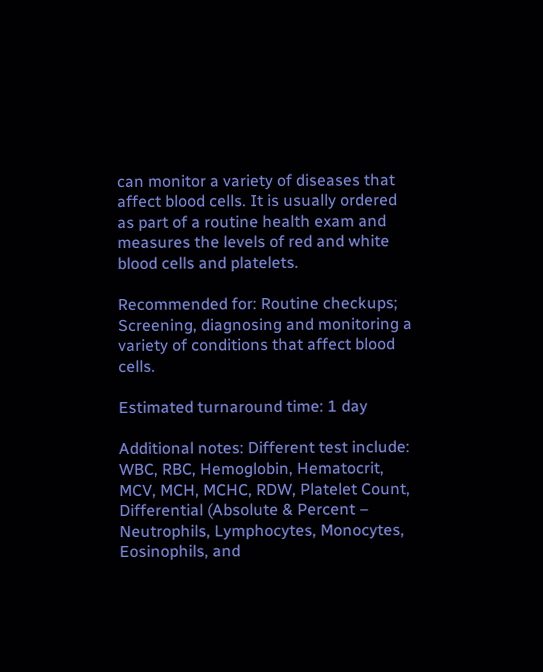can monitor a variety of diseases that affect blood cells. It is usually ordered as part of a routine health exam and measures the levels of red and white blood cells and platelets.

Recommended for: Routine checkups; Screening, diagnosing and monitoring a variety of conditions that affect blood cells.

Estimated turnaround time: 1 day

Additional notes: Different test include: WBC, RBC, Hemoglobin, Hematocrit, MCV, MCH, MCHC, RDW, Platelet Count, Differential (Absolute & Percent – Neutrophils, Lymphocytes, Monocytes, Eosinophils, and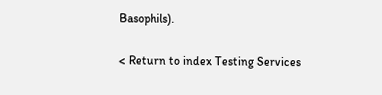Basophils).

< Return to index Testing Services